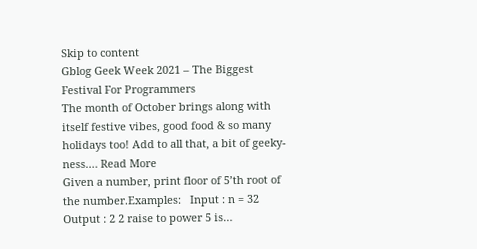Skip to content
Gblog Geek Week 2021 – The Biggest Festival For Programmers
The month of October brings along with itself festive vibes, good food & so many holidays too! Add to all that, a bit of geeky-ness.… Read More
Given a number, print floor of 5’th root of the number.Examples:   Input : n = 32 Output : 2 2 raise to power 5 is…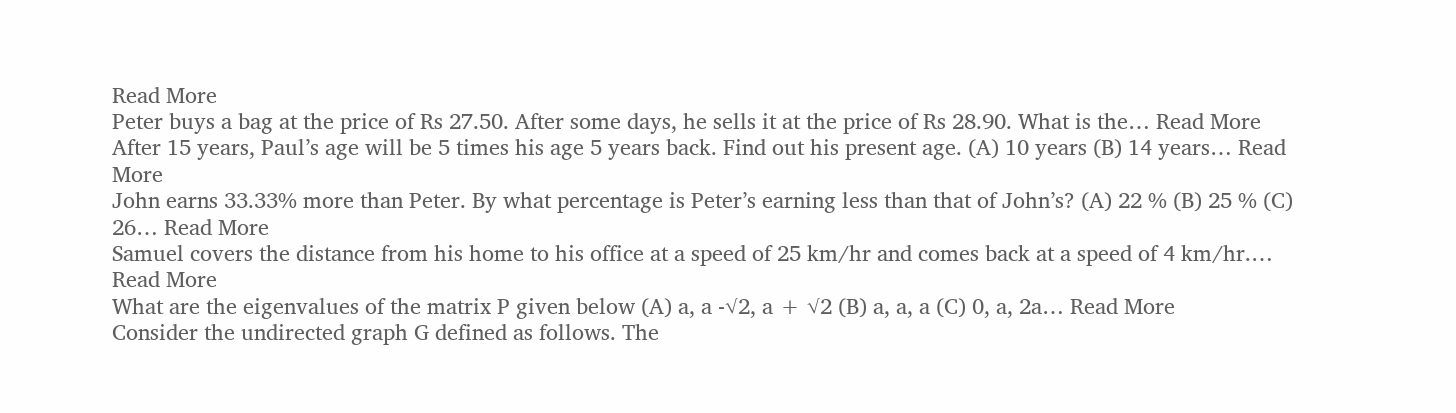Read More
Peter buys a bag at the price of Rs 27.50. After some days, he sells it at the price of Rs 28.90. What is the… Read More
After 15 years, Paul’s age will be 5 times his age 5 years back. Find out his present age. (A) 10 years (B) 14 years… Read More
John earns 33.33% more than Peter. By what percentage is Peter’s earning less than that of John’s? (A) 22 % (B) 25 % (C) 26… Read More
Samuel covers the distance from his home to his office at a speed of 25 km/hr and comes back at a speed of 4 km/hr.… Read More
What are the eigenvalues of the matrix P given below (A) a, a -√2, a + √2 (B) a, a, a (C) 0, a, 2a… Read More
Consider the undirected graph G defined as follows. The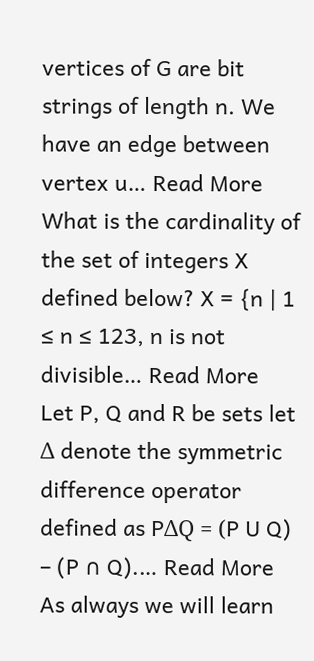vertices of G are bit strings of length n. We have an edge between vertex u… Read More
What is the cardinality of the set of integers X defined below? X = {n | 1 ≤ n ≤ 123, n is not divisible… Read More
Let P, Q and R be sets let Δ denote the symmetric difference operator defined as PΔQ = (P U Q) – (P ∩ Q).… Read More
As always we will learn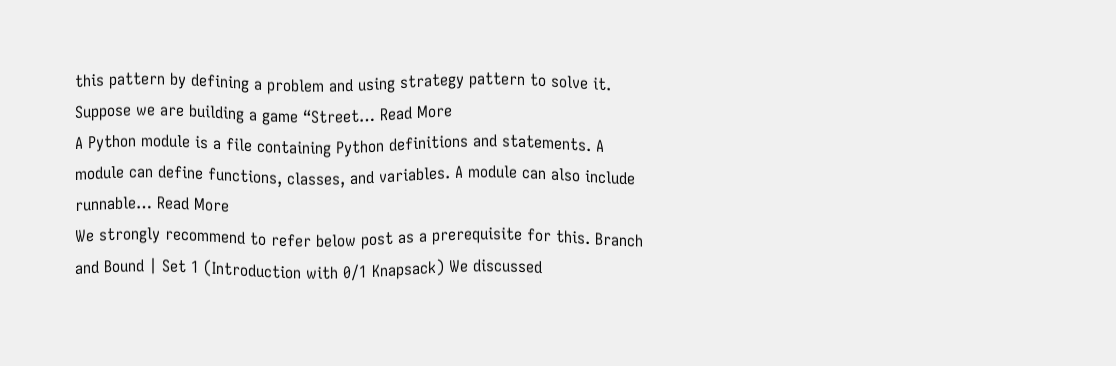this pattern by defining a problem and using strategy pattern to solve it. Suppose we are building a game “Street… Read More
A Python module is a file containing Python definitions and statements. A module can define functions, classes, and variables. A module can also include runnable… Read More
We strongly recommend to refer below post as a prerequisite for this. Branch and Bound | Set 1 (Introduction with 0/1 Knapsack) We discussed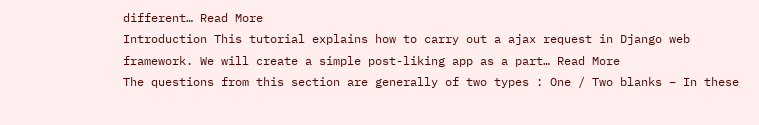different… Read More
Introduction This tutorial explains how to carry out a ajax request in Django web framework. We will create a simple post-liking app as a part… Read More
The questions from this section are generally of two types : One / Two blanks – In these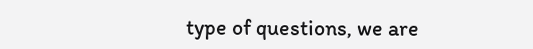type of questions, we are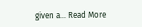given a… Read More